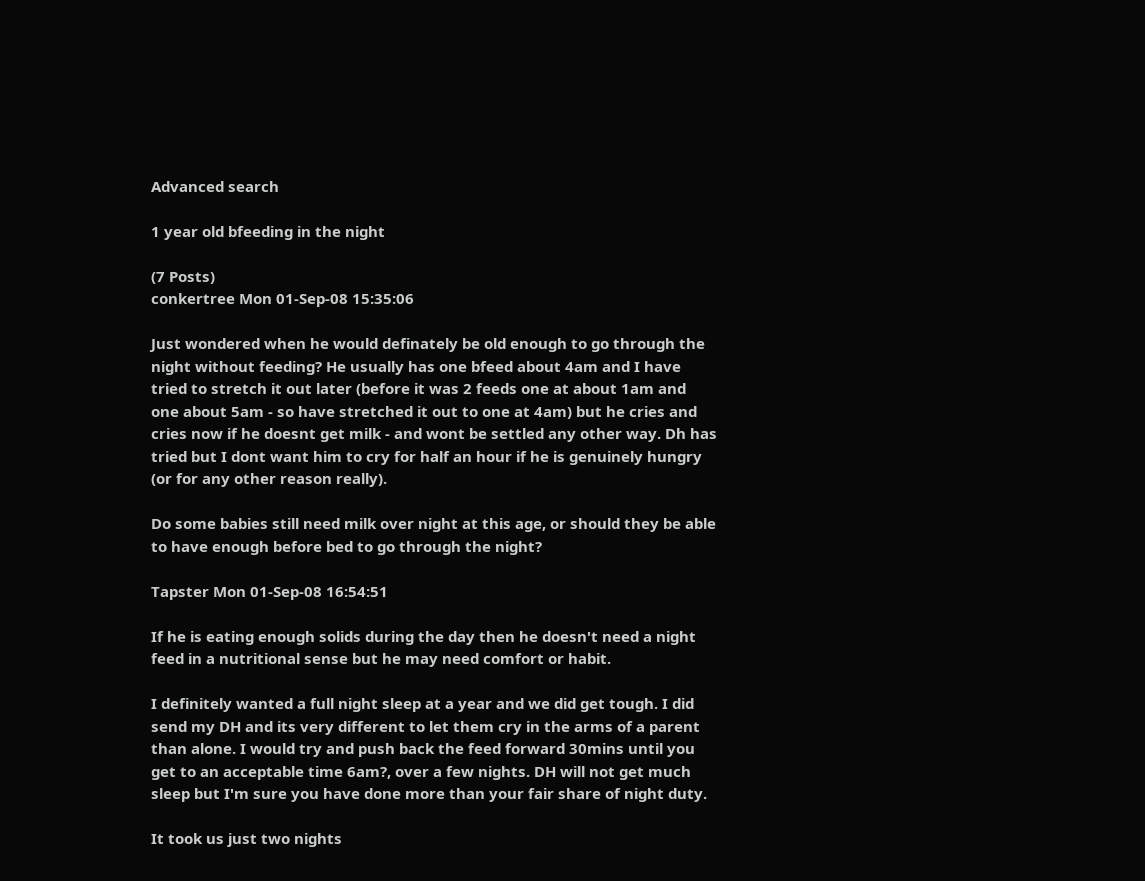Advanced search

1 year old bfeeding in the night

(7 Posts)
conkertree Mon 01-Sep-08 15:35:06

Just wondered when he would definately be old enough to go through the night without feeding? He usually has one bfeed about 4am and I have tried to stretch it out later (before it was 2 feeds one at about 1am and one about 5am - so have stretched it out to one at 4am) but he cries and cries now if he doesnt get milk - and wont be settled any other way. Dh has tried but I dont want him to cry for half an hour if he is genuinely hungry (or for any other reason really).

Do some babies still need milk over night at this age, or should they be able to have enough before bed to go through the night?

Tapster Mon 01-Sep-08 16:54:51

If he is eating enough solids during the day then he doesn't need a night feed in a nutritional sense but he may need comfort or habit.

I definitely wanted a full night sleep at a year and we did get tough. I did send my DH and its very different to let them cry in the arms of a parent than alone. I would try and push back the feed forward 30mins until you get to an acceptable time 6am?, over a few nights. DH will not get much sleep but I'm sure you have done more than your fair share of night duty.

It took us just two nights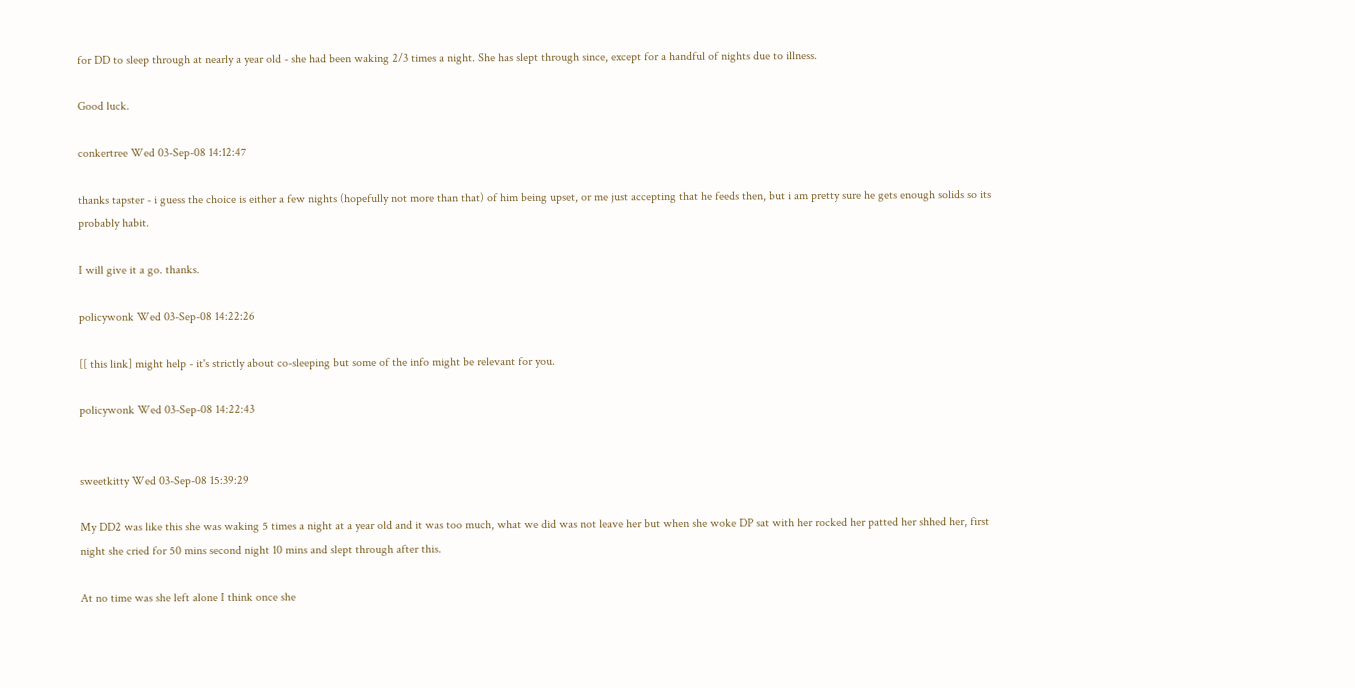for DD to sleep through at nearly a year old - she had been waking 2/3 times a night. She has slept through since, except for a handful of nights due to illness.

Good luck.

conkertree Wed 03-Sep-08 14:12:47

thanks tapster - i guess the choice is either a few nights (hopefully not more than that) of him being upset, or me just accepting that he feeds then, but i am pretty sure he gets enough solids so its probably habit.

I will give it a go. thanks.

policywonk Wed 03-Sep-08 14:22:26

[[ this link] might help - it's strictly about co-sleeping but some of the info might be relevant for you.

policywonk Wed 03-Sep-08 14:22:43


sweetkitty Wed 03-Sep-08 15:39:29

My DD2 was like this she was waking 5 times a night at a year old and it was too much, what we did was not leave her but when she woke DP sat with her rocked her patted her shhed her, first night she cried for 50 mins second night 10 mins and slept through after this.

At no time was she left alone I think once she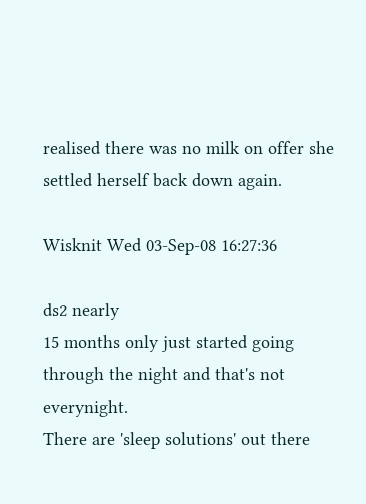realised there was no milk on offer she settled herself back down again.

Wisknit Wed 03-Sep-08 16:27:36

ds2 nearly
15 months only just started going through the night and that's not everynight.
There are 'sleep solutions' out there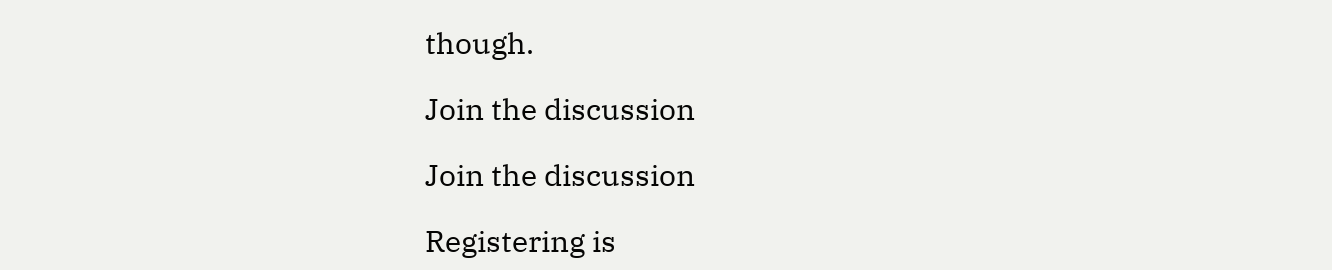though.

Join the discussion

Join the discussion

Registering is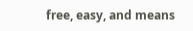free, easy, and means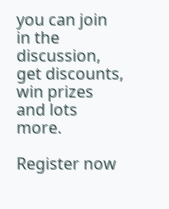you can join in the discussion, get discounts, win prizes and lots more.

Register now